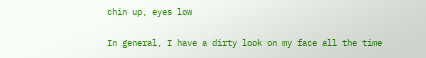chin up, eyes low

In general, I have a dirty look on my face all the time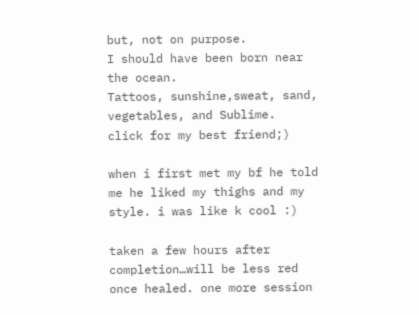but, not on purpose.
I should have been born near the ocean.
Tattoos, sunshine,sweat, sand, vegetables, and Sublime.
click for my best friend;)

when i first met my bf he told me he liked my thighs and my style. i was like k cool :)

taken a few hours after completion…will be less red once healed. one more session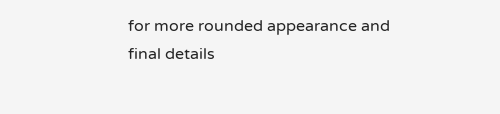for more rounded appearance and final details